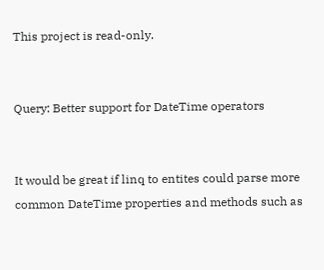This project is read-only.


Query: Better support for DateTime operators


It would be great if linq to entites could parse more common DateTime properties and methods such as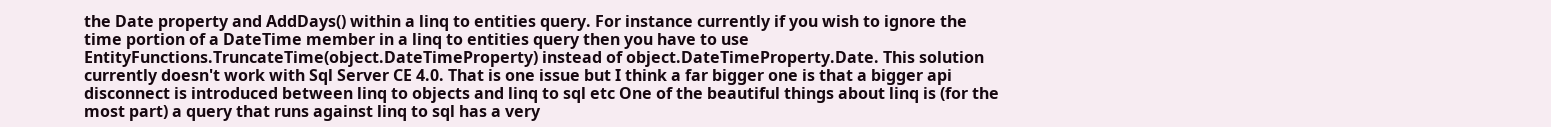the Date property and AddDays() within a linq to entities query. For instance currently if you wish to ignore the time portion of a DateTime member in a linq to entities query then you have to use EntityFunctions.TruncateTime(object.DateTimeProperty) instead of object.DateTimeProperty.Date. This solution currently doesn't work with Sql Server CE 4.0. That is one issue but I think a far bigger one is that a bigger api disconnect is introduced between linq to objects and linq to sql etc One of the beautiful things about linq is (for the most part) a query that runs against linq to sql has a very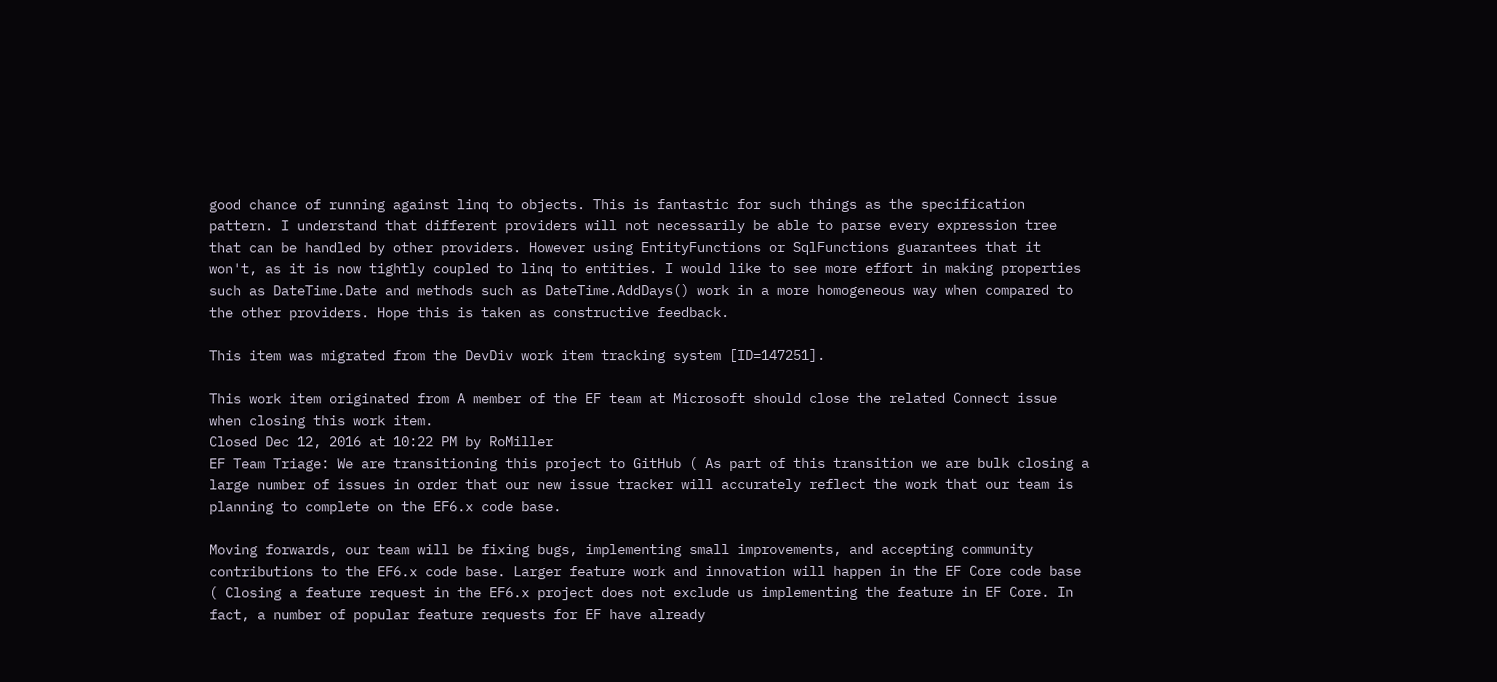good chance of running against linq to objects. This is fantastic for such things as the specification pattern. I understand that different providers will not necessarily be able to parse every expression tree that can be handled by other providers. However using EntityFunctions or SqlFunctions guarantees that it won't, as it is now tightly coupled to linq to entities. I would like to see more effort in making properties such as DateTime.Date and methods such as DateTime.AddDays() work in a more homogeneous way when compared to the other providers. Hope this is taken as constructive feedback.

This item was migrated from the DevDiv work item tracking system [ID=147251].

This work item originated from A member of the EF team at Microsoft should close the related Connect issue when closing this work item.
Closed Dec 12, 2016 at 10:22 PM by RoMiller
EF Team Triage: We are transitioning this project to GitHub ( As part of this transition we are bulk closing a large number of issues in order that our new issue tracker will accurately reflect the work that our team is planning to complete on the EF6.x code base.

Moving forwards, our team will be fixing bugs, implementing small improvements, and accepting community contributions to the EF6.x code base. Larger feature work and innovation will happen in the EF Core code base ( Closing a feature request in the EF6.x project does not exclude us implementing the feature in EF Core. In fact, a number of popular feature requests for EF have already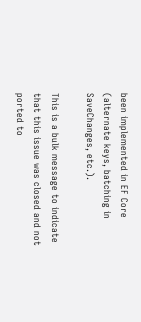been implemented in EF Core (alternate keys, batching in SaveChanges, etc.).

This is a bulk message to indicate that this issue was closed and not ported to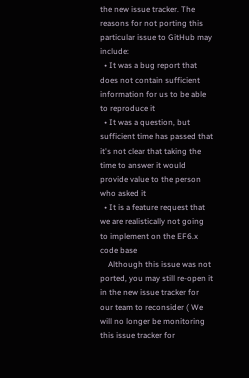the new issue tracker. The reasons for not porting this particular issue to GitHub may include:
  • It was a bug report that does not contain sufficient information for us to be able to reproduce it
  • It was a question, but sufficient time has passed that it's not clear that taking the time to answer it would provide value to the person who asked it
  • It is a feature request that we are realistically not going to implement on the EF6.x code base
    Although this issue was not ported, you may still re-open it in the new issue tracker for our team to reconsider ( We will no longer be monitoring this issue tracker for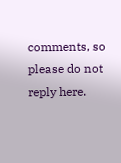comments, so please do not reply here.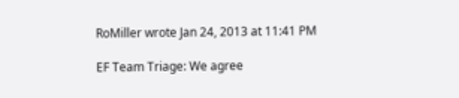RoMiller wrote Jan 24, 2013 at 11:41 PM

EF Team Triage: We agree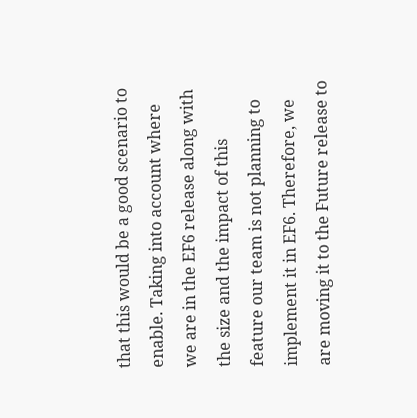that this would be a good scenario to enable. Taking into account where we are in the EF6 release along with the size and the impact of this feature our team is not planning to implement it in EF6. Therefore, we are moving it to the Future release to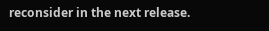reconsider in the next release.